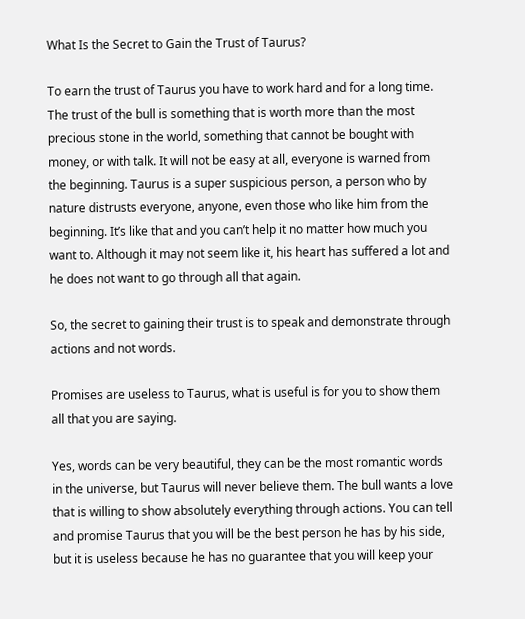What Is the Secret to Gain the Trust of Taurus?

To earn the trust of Taurus you have to work hard and for a long time. The trust of the bull is something that is worth more than the most precious stone in the world, something that cannot be bought with money, or with talk. It will not be easy at all, everyone is warned from the beginning. Taurus is a super suspicious person, a person who by nature distrusts everyone, anyone, even those who like him from the beginning. It’s like that and you can’t help it no matter how much you want to. Although it may not seem like it, his heart has suffered a lot and he does not want to go through all that again.

So, the secret to gaining their trust is to speak and demonstrate through actions and not words.

Promises are useless to Taurus, what is useful is for you to show them all that you are saying.

Yes, words can be very beautiful, they can be the most romantic words in the universe, but Taurus will never believe them. The bull wants a love that is willing to show absolutely everything through actions. You can tell and promise Taurus that you will be the best person he has by his side, but it is useless because he has no guarantee that you will keep your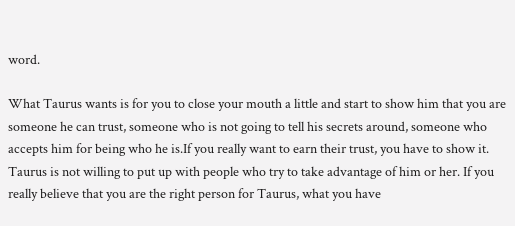word.

What Taurus wants is for you to close your mouth a little and start to show him that you are someone he can trust, someone who is not going to tell his secrets around, someone who accepts him for being who he is.If you really want to earn their trust, you have to show it. Taurus is not willing to put up with people who try to take advantage of him or her. If you really believe that you are the right person for Taurus, what you have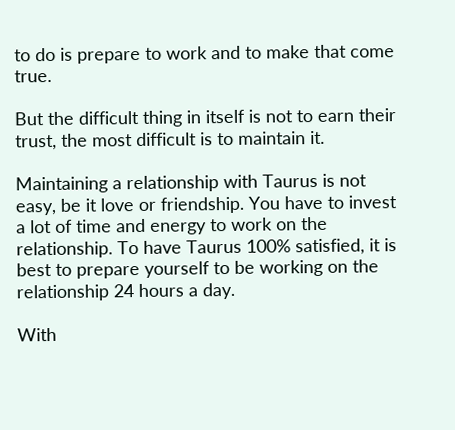to do is prepare to work and to make that come true.

But the difficult thing in itself is not to earn their trust, the most difficult is to maintain it.

Maintaining a relationship with Taurus is not easy, be it love or friendship. You have to invest a lot of time and energy to work on the relationship. To have Taurus 100% satisfied, it is best to prepare yourself to be working on the relationship 24 hours a day.

With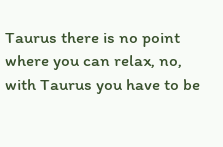Taurus there is no point where you can relax, no, with Taurus you have to be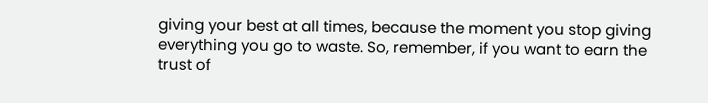giving your best at all times, because the moment you stop giving everything you go to waste. So, remember, if you want to earn the trust of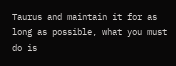Taurus and maintain it for as long as possible, what you must do is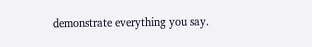demonstrate everything you say.